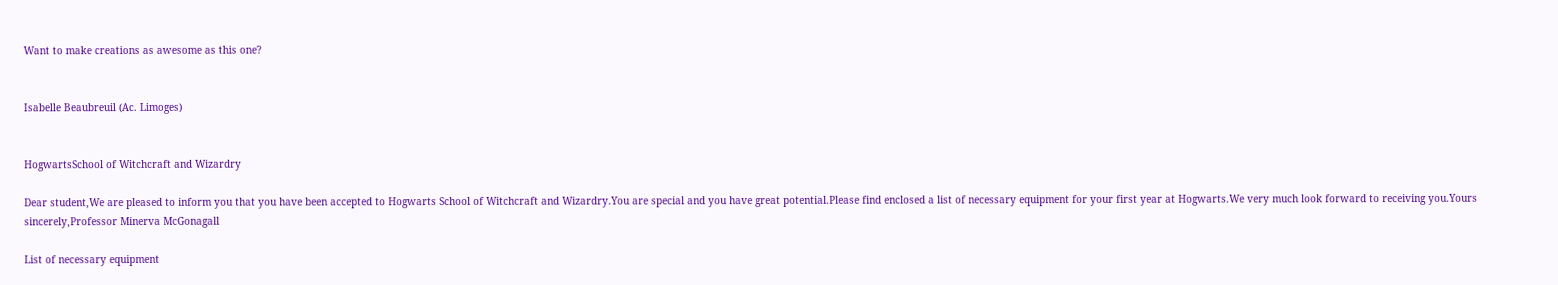Want to make creations as awesome as this one?


Isabelle Beaubreuil (Ac. Limoges)


HogwartsSchool of Witchcraft and Wizardry

Dear student,We are pleased to inform you that you have been accepted to Hogwarts School of Witchcraft and Wizardry.You are special and you have great potential.Please find enclosed a list of necessary equipment for your first year at Hogwarts.We very much look forward to receiving you.Yours sincerely,Professor Minerva McGonagall

List of necessary equipment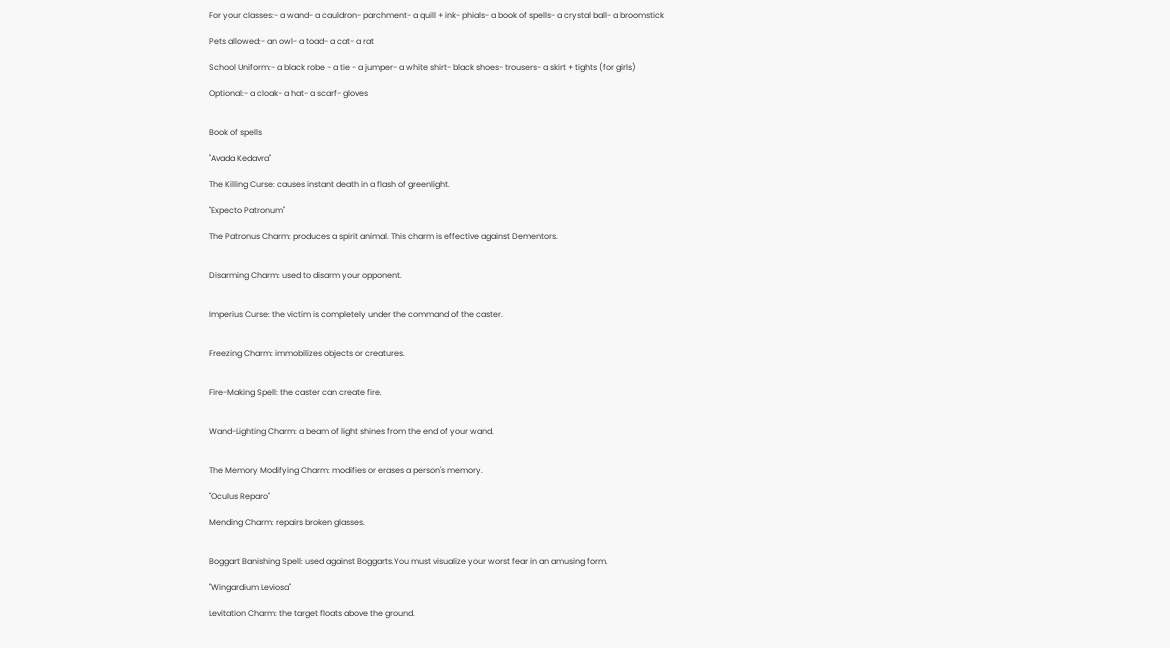For your classes:- a wand- a cauldron- parchment- a quill + ink- phials- a book of spells- a crystal ball- a broomstick

Pets allowed:- an owl- a toad- a cat- a rat

School Uniform:- a black robe - a tie - a jumper- a white shirt- black shoes- trousers- a skirt + tights (for girls)

Optional:- a cloak- a hat- a scarf- gloves


Book of spells

"Avada Kedavra"

The Killing Curse: causes instant death in a flash of greenlight.

"Expecto Patronum"

The Patronus Charm: produces a spirit animal. This charm is effective against Dementors.


Disarming Charm: used to disarm your opponent.


Imperius Curse: the victim is completely under the command of the caster.


Freezing Charm: immobilizes objects or creatures.


Fire-Making Spell: the caster can create fire.


Wand-Lighting Charm: a beam of light shines from the end of your wand.


The Memory Modifying Charm: modifies or erases a person's memory.

"Oculus Reparo"

Mending Charm: repairs broken glasses.


Boggart Banishing Spell: used against Boggarts.You must visualize your worst fear in an amusing form.

"Wingardium Leviosa"

Levitation Charm: the target floats above the ground.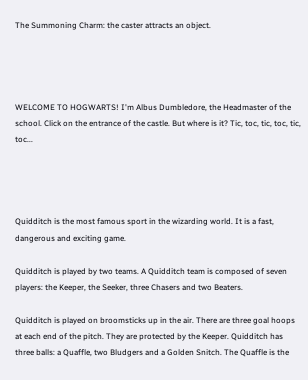The Summoning Charm: the caster attracts an object.




WELCOME TO HOGWARTS! I'm Albus Dumbledore, the Headmaster of the school. Click on the entrance of the castle. But where is it? Tic, toc, tic, toc, tic, toc...




Quidditch is the most famous sport in the wizarding world. It is a fast, dangerous and exciting game.

Quidditch is played by two teams. A Quidditch team is composed of seven players: the Keeper, the Seeker, three Chasers and two Beaters.

Quidditch is played on broomsticks up in the air. There are three goal hoops at each end of the pitch. They are protected by the Keeper. Quidditch has three balls: a Quaffle, two Bludgers and a Golden Snitch. The Quaffle is the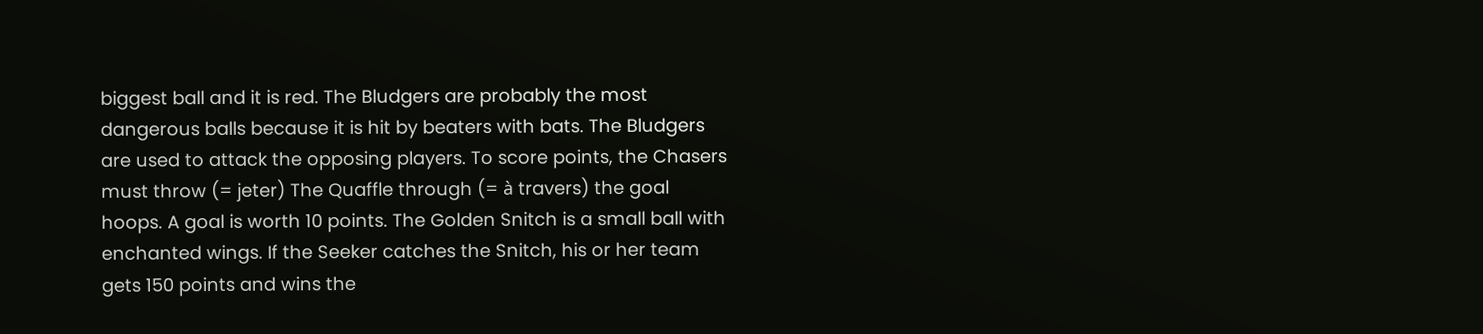biggest ball and it is red. The Bludgers are probably the most dangerous balls because it is hit by beaters with bats. The Bludgers are used to attack the opposing players. To score points, the Chasers must throw (= jeter) The Quaffle through (= à travers) the goal hoops. A goal is worth 10 points. The Golden Snitch is a small ball with enchanted wings. If the Seeker catches the Snitch, his or her team gets 150 points and wins the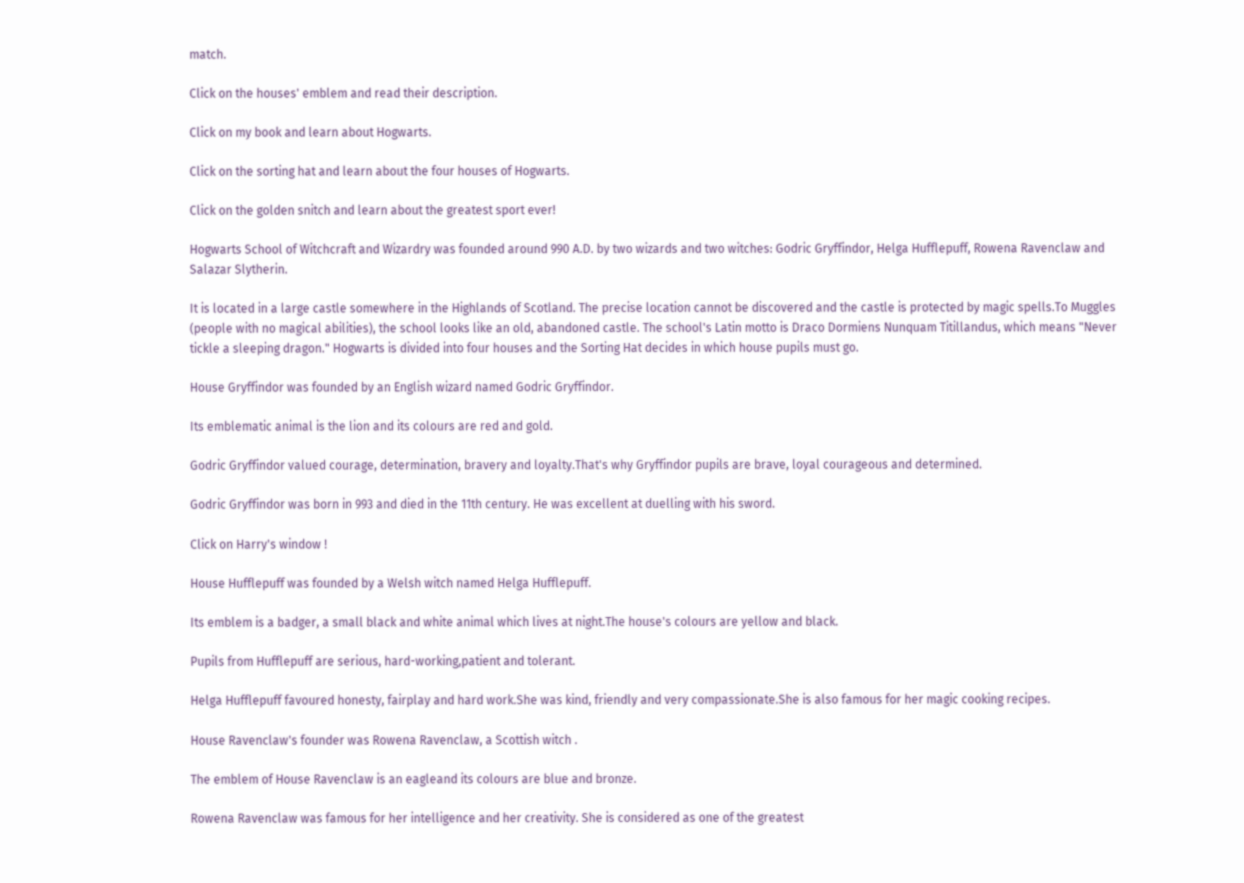match.

Click on the houses' emblem and read their description.

Click on my book and learn about Hogwarts.

Click on the sorting hat and learn about the four houses of Hogwarts.

Click on the golden snitch and learn about the greatest sport ever!

Hogwarts School of Witchcraft and Wizardry was founded around 990 A.D. by two wizards and two witches: Godric Gryffindor, Helga Hufflepuff, Rowena Ravenclaw and Salazar Slytherin.

It is located in a large castle somewhere in the Highlands of Scotland. The precise location cannot be discovered and the castle is protected by magic spells.To Muggles (people with no magical abilities), the school looks like an old, abandoned castle. The school's Latin motto is Draco Dormiens Nunquam Titillandus, which means "Never tickle a sleeping dragon." Hogwarts is divided into four houses and the Sorting Hat decides in which house pupils must go.

House Gryffindor was founded by an English wizard named Godric Gryffindor.

Its emblematic animal is the lion and its colours are red and gold.

Godric Gryffindor valued courage, determination, bravery and loyalty.That's why Gryffindor pupils are brave, loyal courageous and determined.

Godric Gryffindor was born in 993 and died in the 11th century. He was excellent at duelling with his sword.

Click on Harry's window !

House Hufflepuff was founded by a Welsh witch named Helga Hufflepuff.

Its emblem is a badger, a small black and white animal which lives at night.The house's colours are yellow and black.

Pupils from Hufflepuff are serious, hard-working,patient and tolerant.

Helga Hufflepuff favoured honesty, fairplay and hard work.She was kind, friendly and very compassionate.She is also famous for her magic cooking recipes.

House Ravenclaw's founder was Rowena Ravenclaw, a Scottish witch .

The emblem of House Ravenclaw is an eagleand its colours are blue and bronze.

Rowena Ravenclaw was famous for her intelligence and her creativity. She is considered as one of the greatest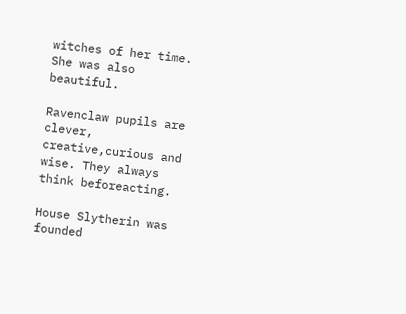witches of her time. She was also beautiful.

Ravenclaw pupils are clever, creative,curious and wise. They always think beforeacting.

House Slytherin was founded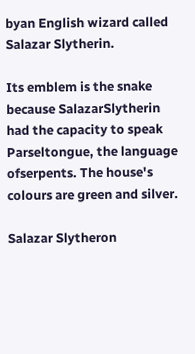byan English wizard called Salazar Slytherin.

Its emblem is the snake because SalazarSlytherin had the capacity to speak Parseltongue, the language ofserpents. The house's colours are green and silver.

Salazar Slytheron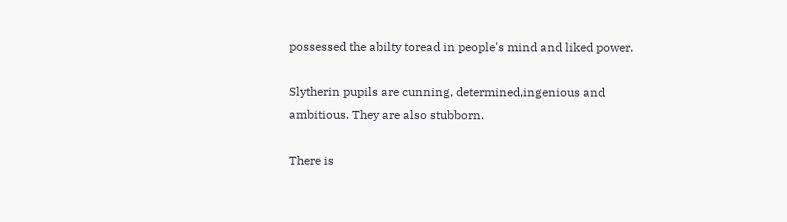possessed the abilty toread in people's mind and liked power.

Slytherin pupils are cunning, determined,ingenious and ambitious. They are also stubborn.

There is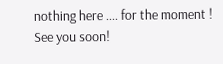nothing here .... for the moment ! See you soon!